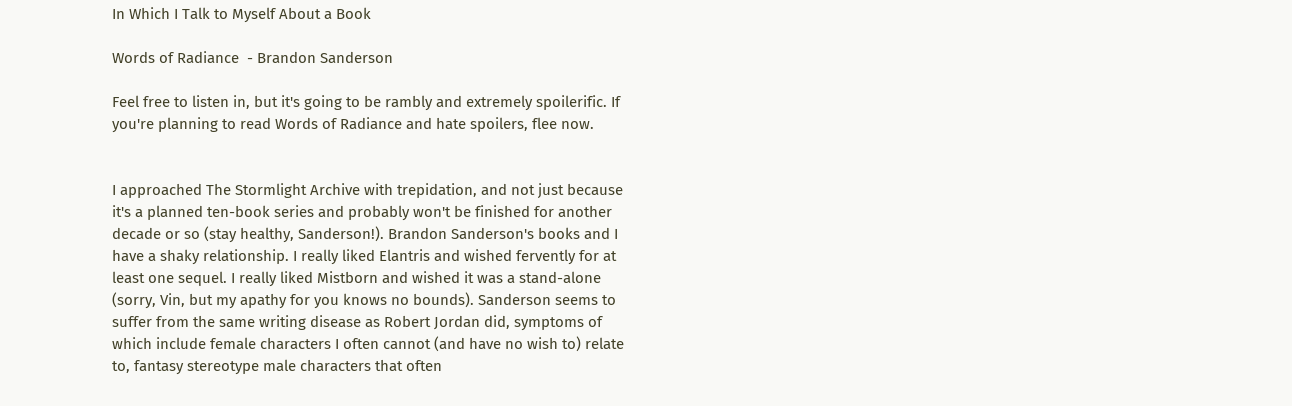In Which I Talk to Myself About a Book

Words of Radiance  - Brandon Sanderson

Feel free to listen in, but it's going to be rambly and extremely spoilerific. If you're planning to read Words of Radiance and hate spoilers, flee now.


I approached The Stormlight Archive with trepidation, and not just because it's a planned ten-book series and probably won't be finished for another decade or so (stay healthy, Sanderson!). Brandon Sanderson's books and I have a shaky relationship. I really liked Elantris and wished fervently for at least one sequel. I really liked Mistborn and wished it was a stand-alone (sorry, Vin, but my apathy for you knows no bounds). Sanderson seems to suffer from the same writing disease as Robert Jordan did, symptoms of which include female characters I often cannot (and have no wish to) relate to, fantasy stereotype male characters that often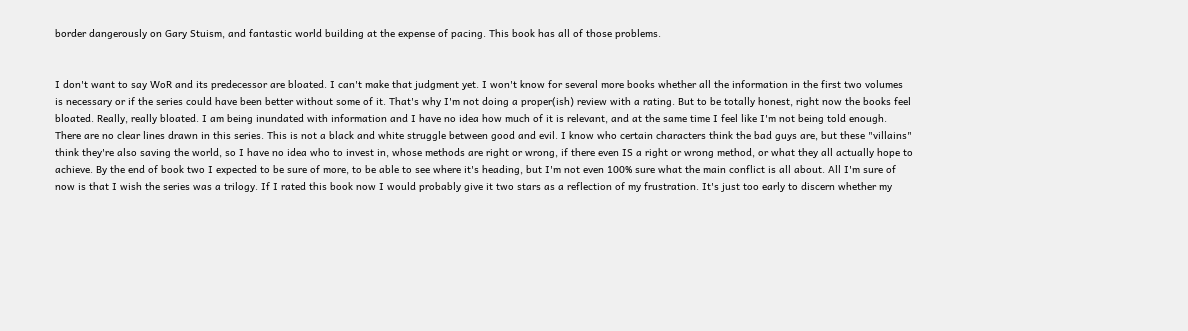border dangerously on Gary Stuism, and fantastic world building at the expense of pacing. This book has all of those problems.


I don't want to say WoR and its predecessor are bloated. I can't make that judgment yet. I won't know for several more books whether all the information in the first two volumes is necessary or if the series could have been better without some of it. That's why I'm not doing a proper(ish) review with a rating. But to be totally honest, right now the books feel bloated. Really, really bloated. I am being inundated with information and I have no idea how much of it is relevant, and at the same time I feel like I'm not being told enough. There are no clear lines drawn in this series. This is not a black and white struggle between good and evil. I know who certain characters think the bad guys are, but these "villains" think they're also saving the world, so I have no idea who to invest in, whose methods are right or wrong, if there even IS a right or wrong method, or what they all actually hope to achieve. By the end of book two I expected to be sure of more, to be able to see where it's heading, but I'm not even 100% sure what the main conflict is all about. All I'm sure of now is that I wish the series was a trilogy. If I rated this book now I would probably give it two stars as a reflection of my frustration. It's just too early to discern whether my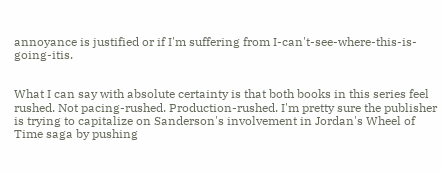annoyance is justified or if I'm suffering from I-can't-see-where-this-is-going-itis.


What I can say with absolute certainty is that both books in this series feel rushed. Not pacing-rushed. Production-rushed. I'm pretty sure the publisher is trying to capitalize on Sanderson's involvement in Jordan's Wheel of Time saga by pushing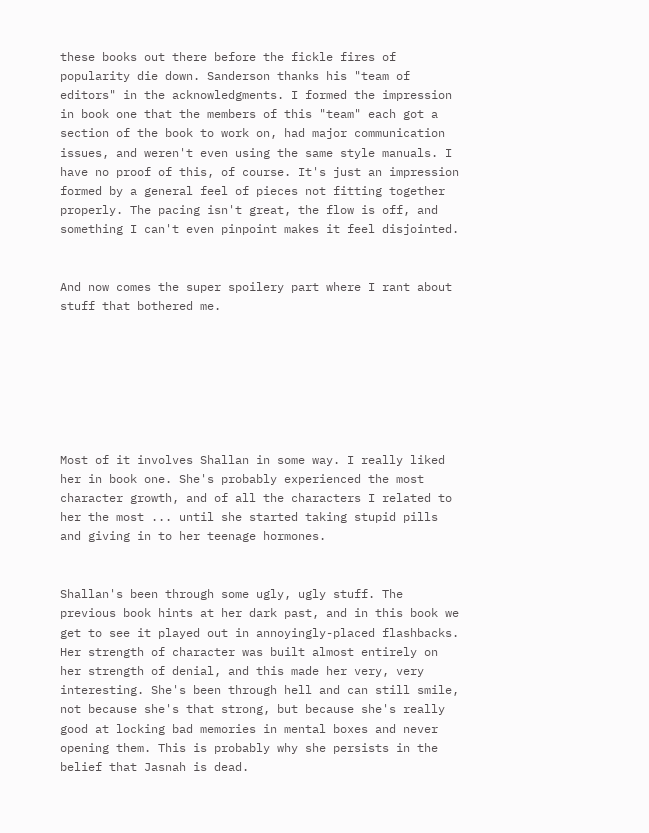these books out there before the fickle fires of popularity die down. Sanderson thanks his "team of editors" in the acknowledgments. I formed the impression in book one that the members of this "team" each got a section of the book to work on, had major communication issues, and weren't even using the same style manuals. I have no proof of this, of course. It's just an impression formed by a general feel of pieces not fitting together properly. The pacing isn't great, the flow is off, and something I can't even pinpoint makes it feel disjointed.


And now comes the super spoilery part where I rant about stuff that bothered me.







Most of it involves Shallan in some way. I really liked her in book one. She's probably experienced the most character growth, and of all the characters I related to her the most ... until she started taking stupid pills and giving in to her teenage hormones.


Shallan's been through some ugly, ugly stuff. The previous book hints at her dark past, and in this book we get to see it played out in annoyingly-placed flashbacks. Her strength of character was built almost entirely on her strength of denial, and this made her very, very interesting. She's been through hell and can still smile, not because she's that strong, but because she's really good at locking bad memories in mental boxes and never opening them. This is probably why she persists in the belief that Jasnah is dead.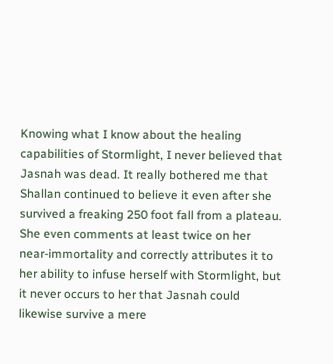Knowing what I know about the healing capabilities of Stormlight, I never believed that Jasnah was dead. It really bothered me that Shallan continued to believe it even after she survived a freaking 250 foot fall from a plateau. She even comments at least twice on her near-immortality and correctly attributes it to her ability to infuse herself with Stormlight, but it never occurs to her that Jasnah could likewise survive a mere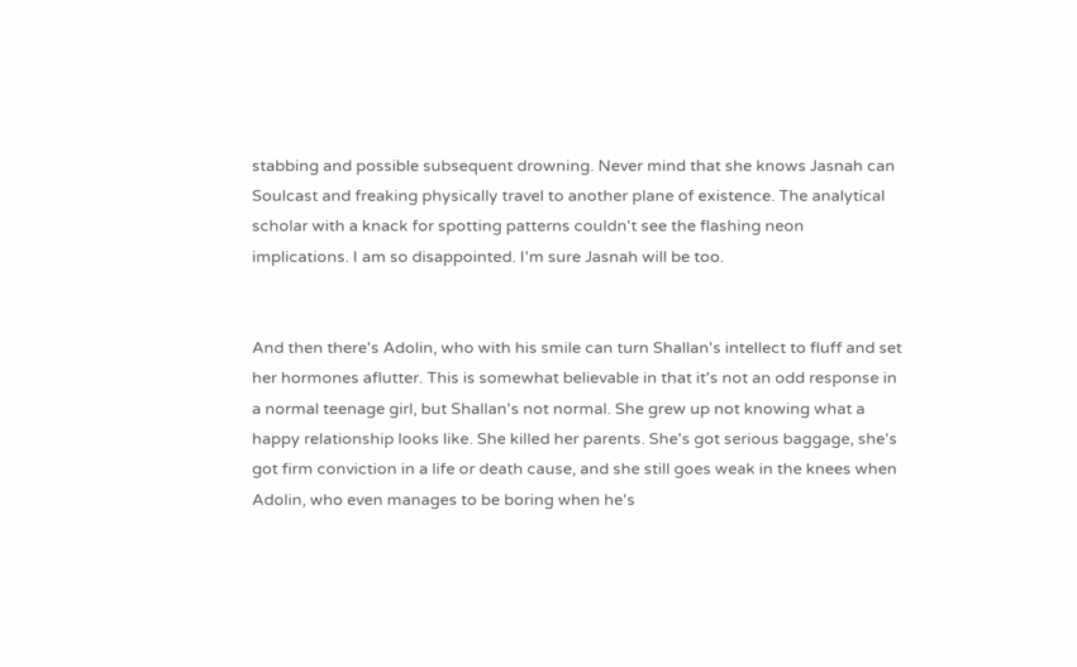stabbing and possible subsequent drowning. Never mind that she knows Jasnah can Soulcast and freaking physically travel to another plane of existence. The analytical scholar with a knack for spotting patterns couldn't see the flashing neon implications. I am so disappointed. I'm sure Jasnah will be too.


And then there's Adolin, who with his smile can turn Shallan's intellect to fluff and set her hormones aflutter. This is somewhat believable in that it's not an odd response in a normal teenage girl, but Shallan's not normal. She grew up not knowing what a happy relationship looks like. She killed her parents. She's got serious baggage, she's got firm conviction in a life or death cause, and she still goes weak in the knees when Adolin, who even manages to be boring when he's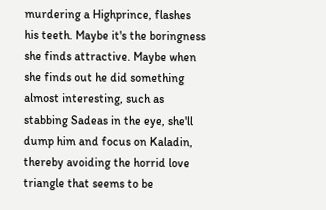murdering a Highprince, flashes his teeth. Maybe it's the boringness she finds attractive. Maybe when she finds out he did something almost interesting, such as stabbing Sadeas in the eye, she'll dump him and focus on Kaladin, thereby avoiding the horrid love triangle that seems to be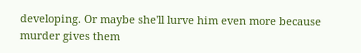developing. Or maybe she'll lurve him even more because murder gives them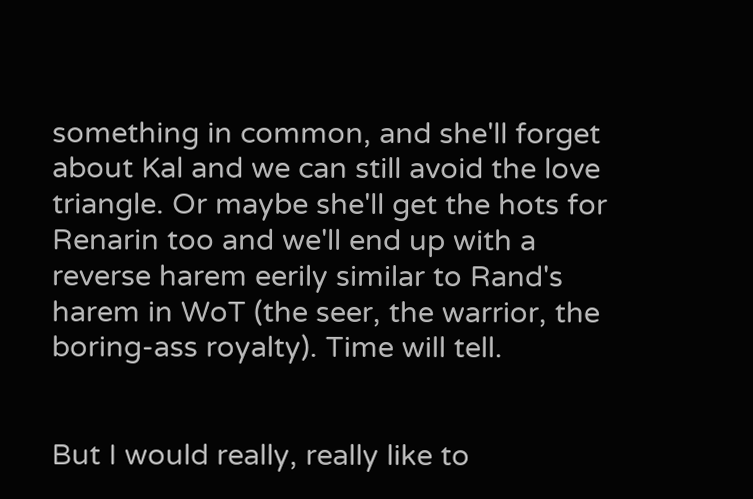something in common, and she'll forget about Kal and we can still avoid the love triangle. Or maybe she'll get the hots for Renarin too and we'll end up with a reverse harem eerily similar to Rand's harem in WoT (the seer, the warrior, the boring-ass royalty). Time will tell.


But I would really, really like to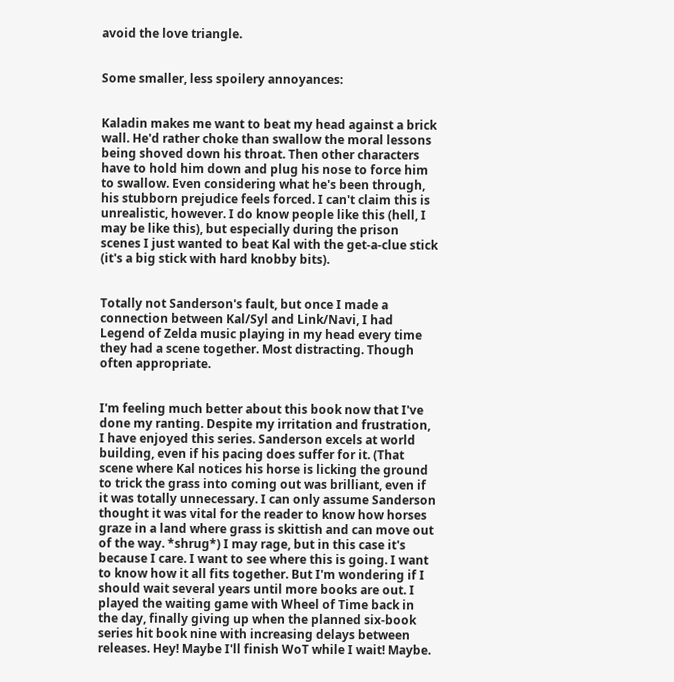avoid the love triangle.


Some smaller, less spoilery annoyances:


Kaladin makes me want to beat my head against a brick wall. He'd rather choke than swallow the moral lessons being shoved down his throat. Then other characters have to hold him down and plug his nose to force him to swallow. Even considering what he's been through, his stubborn prejudice feels forced. I can't claim this is unrealistic, however. I do know people like this (hell, I may be like this), but especially during the prison scenes I just wanted to beat Kal with the get-a-clue stick (it's a big stick with hard knobby bits).


Totally not Sanderson's fault, but once I made a connection between Kal/Syl and Link/Navi, I had Legend of Zelda music playing in my head every time they had a scene together. Most distracting. Though often appropriate.


I'm feeling much better about this book now that I've done my ranting. Despite my irritation and frustration, I have enjoyed this series. Sanderson excels at world building, even if his pacing does suffer for it. (That scene where Kal notices his horse is licking the ground to trick the grass into coming out was brilliant, even if it was totally unnecessary. I can only assume Sanderson thought it was vital for the reader to know how horses graze in a land where grass is skittish and can move out of the way. *shrug*) I may rage, but in this case it's because I care. I want to see where this is going. I want to know how it all fits together. But I'm wondering if I should wait several years until more books are out. I played the waiting game with Wheel of Time back in the day, finally giving up when the planned six-book series hit book nine with increasing delays between releases. Hey! Maybe I'll finish WoT while I wait! Maybe.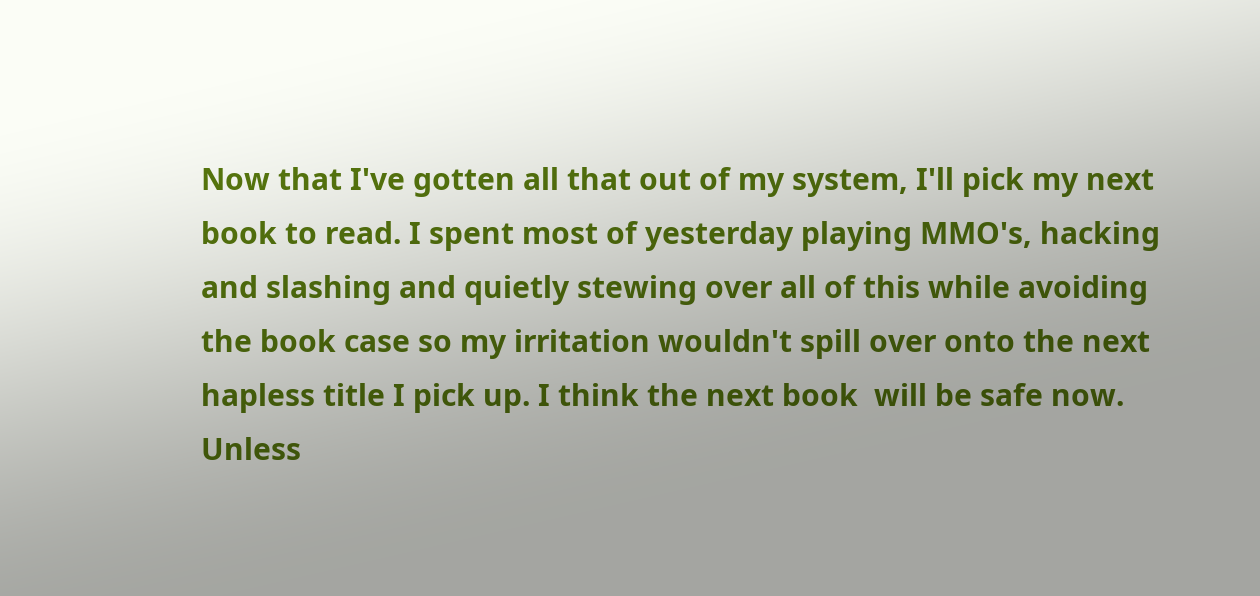Now that I've gotten all that out of my system, I'll pick my next book to read. I spent most of yesterday playing MMO's, hacking and slashing and quietly stewing over all of this while avoiding the book case so my irritation wouldn't spill over onto the next hapless title I pick up. I think the next book  will be safe now. Unless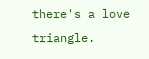there's a love triangle.